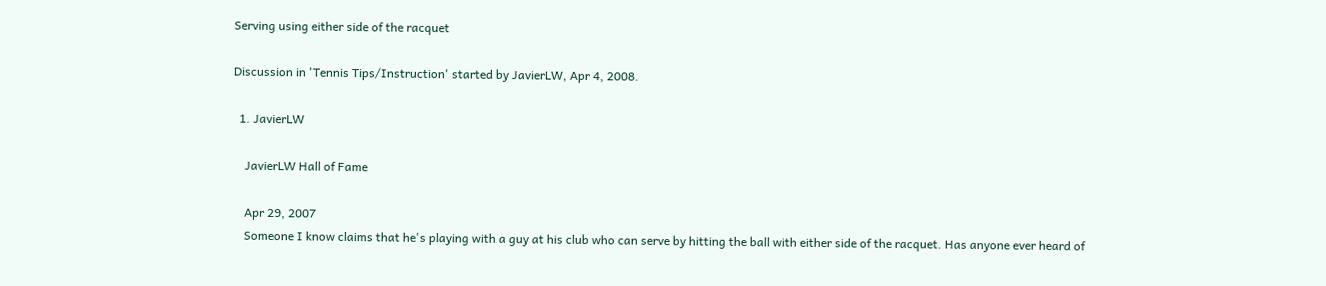Serving using either side of the racquet

Discussion in 'Tennis Tips/Instruction' started by JavierLW, Apr 4, 2008.

  1. JavierLW

    JavierLW Hall of Fame

    Apr 29, 2007
    Someone I know claims that he's playing with a guy at his club who can serve by hitting the ball with either side of the racquet. Has anyone ever heard of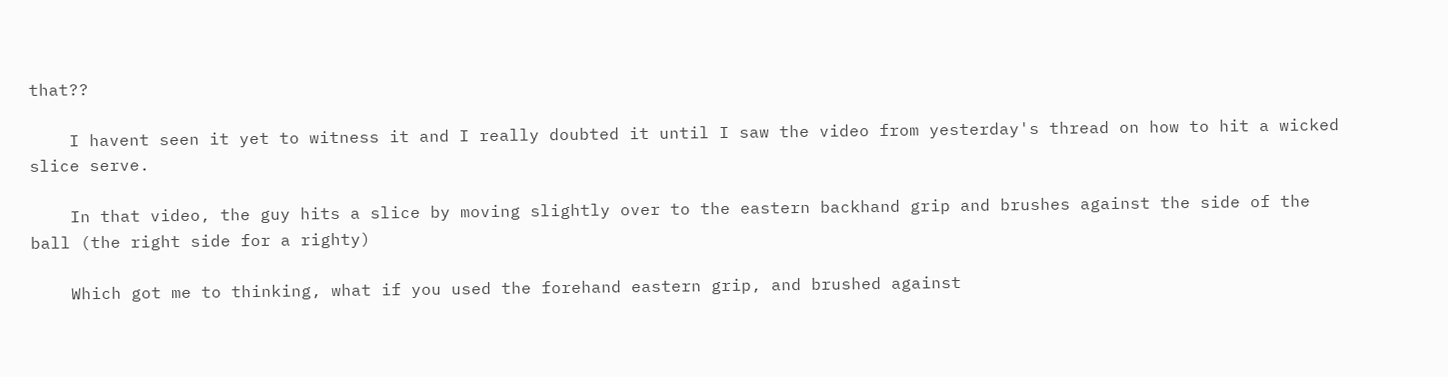that??

    I havent seen it yet to witness it and I really doubted it until I saw the video from yesterday's thread on how to hit a wicked slice serve.

    In that video, the guy hits a slice by moving slightly over to the eastern backhand grip and brushes against the side of the ball (the right side for a righty)

    Which got me to thinking, what if you used the forehand eastern grip, and brushed against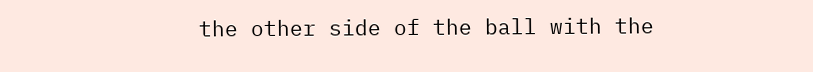the other side of the ball with the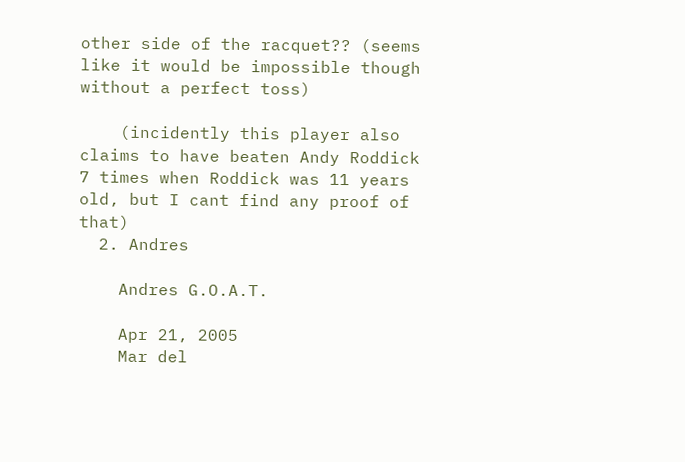other side of the racquet?? (seems like it would be impossible though without a perfect toss)

    (incidently this player also claims to have beaten Andy Roddick 7 times when Roddick was 11 years old, but I cant find any proof of that)
  2. Andres

    Andres G.O.A.T.

    Apr 21, 2005
    Mar del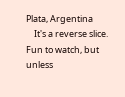Plata, Argentina
    It's a reverse slice. Fun to watch, but unless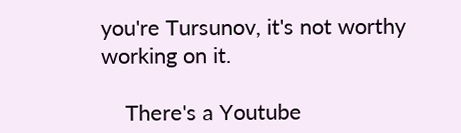you're Tursunov, it's not worthy working on it.

    There's a Youtube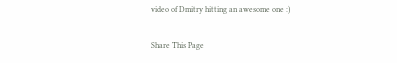video of Dmitry hitting an awesome one :)

Share This Page